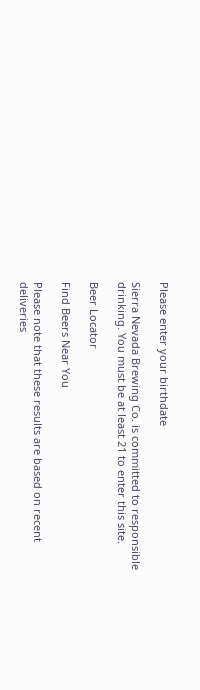Please enter your birthdate

Sierra Nevada Brewing Co. is committed to responsible drinking. You must be at least 21 to enter this site.

Beer Locator

Find Beers Near You

Please note that these results are based on recent deliveries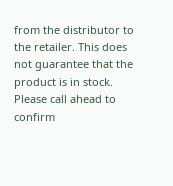from the distributor to the retailer. This does not guarantee that the product is in stock. Please call ahead to confirm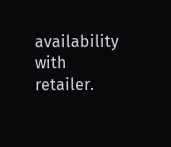availability with retailer.